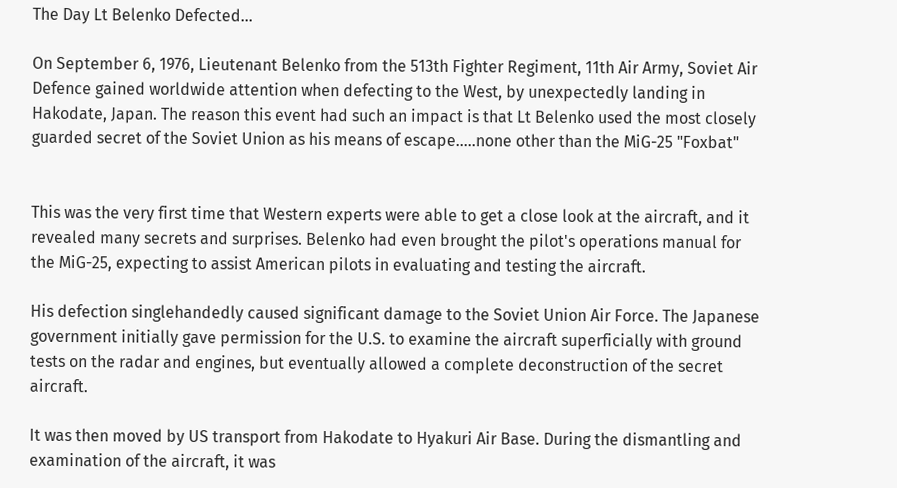The Day Lt Belenko Defected...

On September 6, 1976, Lieutenant Belenko from the 513th Fighter Regiment, 11th Air Army, Soviet Air Defence gained worldwide attention when defecting to the West, by unexpectedly landing in Hakodate, Japan. The reason this event had such an impact is that Lt Belenko used the most closely guarded secret of the Soviet Union as his means of escape.....none other than the MiG-25 "Foxbat"


This was the very first time that Western experts were able to get a close look at the aircraft, and it revealed many secrets and surprises. Belenko had even brought the pilot's operations manual for the MiG-25, expecting to assist American pilots in evaluating and testing the aircraft.

His defection singlehandedly caused significant damage to the Soviet Union Air Force. The Japanese government initially gave permission for the U.S. to examine the aircraft superficially with ground tests on the radar and engines, but eventually allowed a complete deconstruction of the secret aircraft.

It was then moved by US transport from Hakodate to Hyakuri Air Base. During the dismantling and examination of the aircraft, it was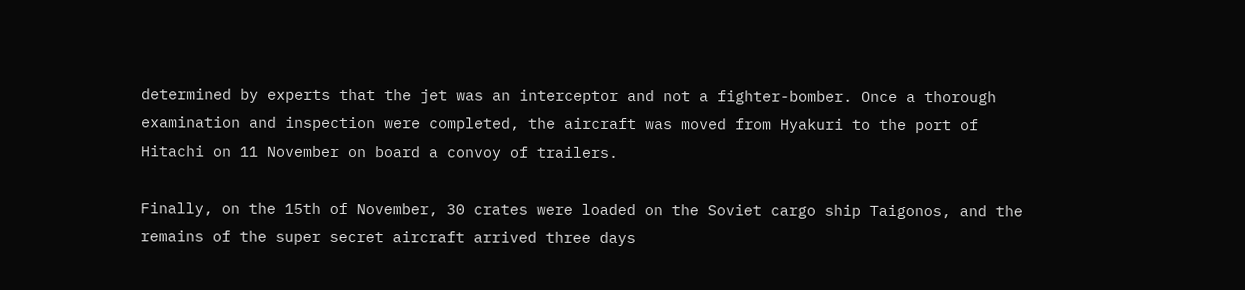determined by experts that the jet was an interceptor and not a fighter-bomber. Once a thorough examination and inspection were completed, the aircraft was moved from Hyakuri to the port of Hitachi on 11 November on board a convoy of trailers.

Finally, on the 15th of November, 30 crates were loaded on the Soviet cargo ship Taigonos, and the remains of the super secret aircraft arrived three days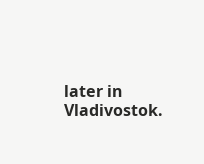later in Vladivostok.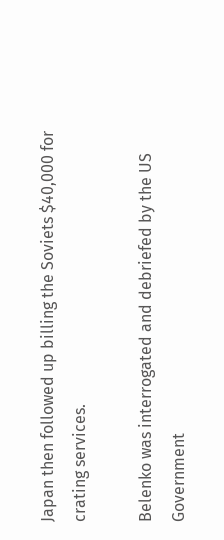Japan then followed up billing the Soviets $40,000 for crating services.

Belenko was interrogated and debriefed by the US Government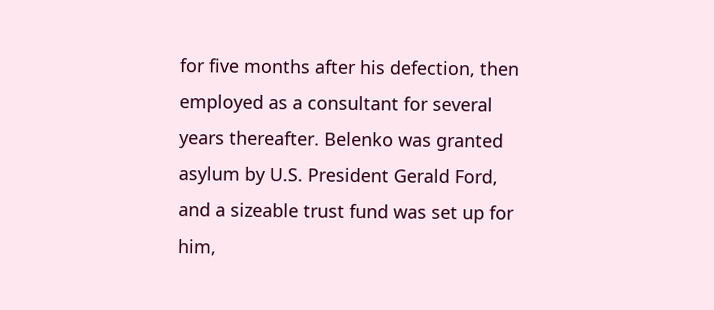for five months after his defection, then employed as a consultant for several years thereafter. Belenko was granted asylum by U.S. President Gerald Ford, and a sizeable trust fund was set up for him,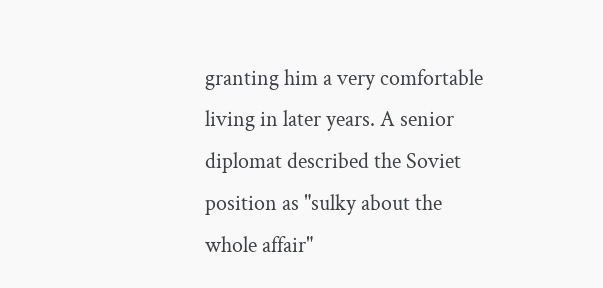granting him a very comfortable living in later years. A senior diplomat described the Soviet position as "sulky about the whole affair"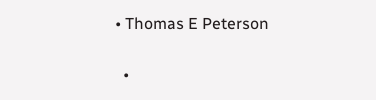• Thomas E Peterson

  •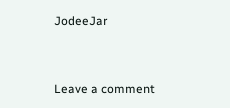JodeeJar


Leave a comment